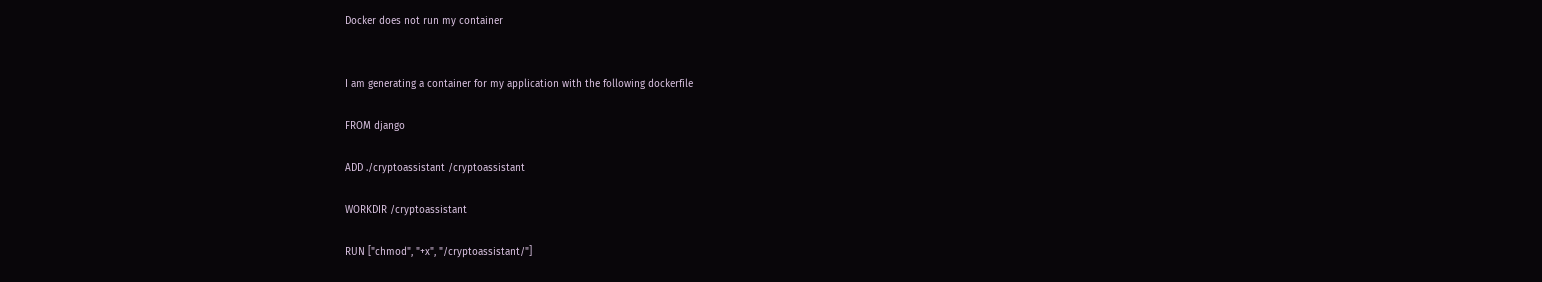Docker does not run my container


I am generating a container for my application with the following dockerfile

FROM django

ADD ./cryptoassistant /cryptoassistant

WORKDIR /cryptoassistant

RUN ["chmod", "+x", "/cryptoassistant/"]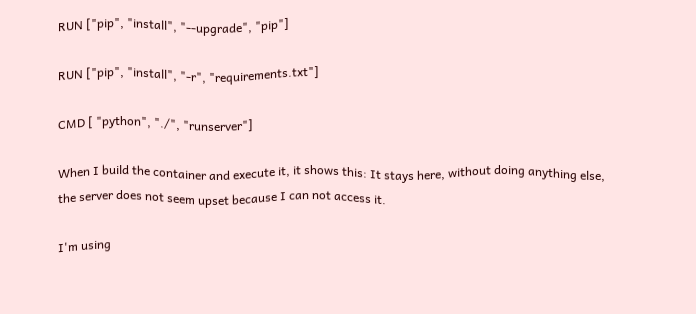RUN ["pip", "install", "--upgrade", "pip"]

RUN ["pip", "install", "-r", "requirements.txt"]

CMD [ "python", "./", "runserver"]

When I build the container and execute it, it shows this: It stays here, without doing anything else, the server does not seem upset because I can not access it.

I'm using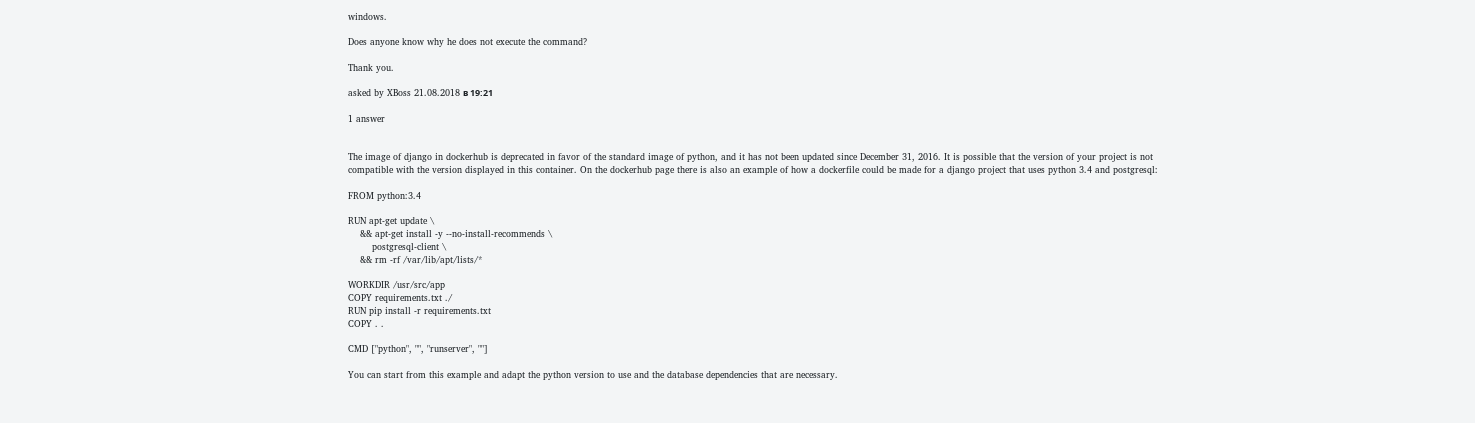windows.

Does anyone know why he does not execute the command?

Thank you.

asked by XBoss 21.08.2018 в 19:21

1 answer


The image of django in dockerhub is deprecated in favor of the standard image of python, and it has not been updated since December 31, 2016. It is possible that the version of your project is not compatible with the version displayed in this container. On the dockerhub page there is also an example of how a dockerfile could be made for a django project that uses python 3.4 and postgresql:

FROM python:3.4

RUN apt-get update \
    && apt-get install -y --no-install-recommends \
        postgresql-client \
    && rm -rf /var/lib/apt/lists/*

WORKDIR /usr/src/app
COPY requirements.txt ./
RUN pip install -r requirements.txt
COPY . .

CMD ["python", "", "runserver", ""]

You can start from this example and adapt the python version to use and the database dependencies that are necessary.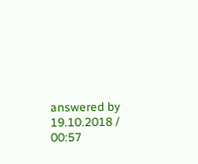answered by 19.10.2018 / 00:57